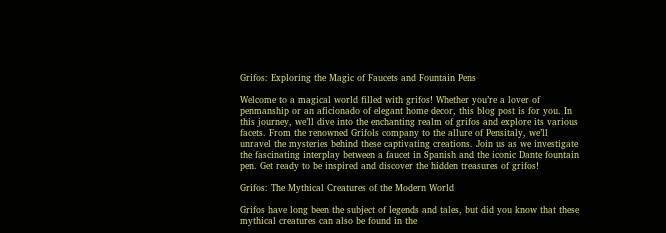Grifos: Exploring the Magic of Faucets and Fountain Pens

Welcome to a magical world filled with grifos! Whether you’re a lover of penmanship or an aficionado of elegant home decor, this blog post is for you. In this journey, we’ll dive into the enchanting realm of grifos and explore its various facets. From the renowned Grifols company to the allure of Pensitaly, we’ll unravel the mysteries behind these captivating creations. Join us as we investigate the fascinating interplay between a faucet in Spanish and the iconic Dante fountain pen. Get ready to be inspired and discover the hidden treasures of grifos!

Grifos: The Mythical Creatures of the Modern World

Grifos have long been the subject of legends and tales, but did you know that these mythical creatures can also be found in the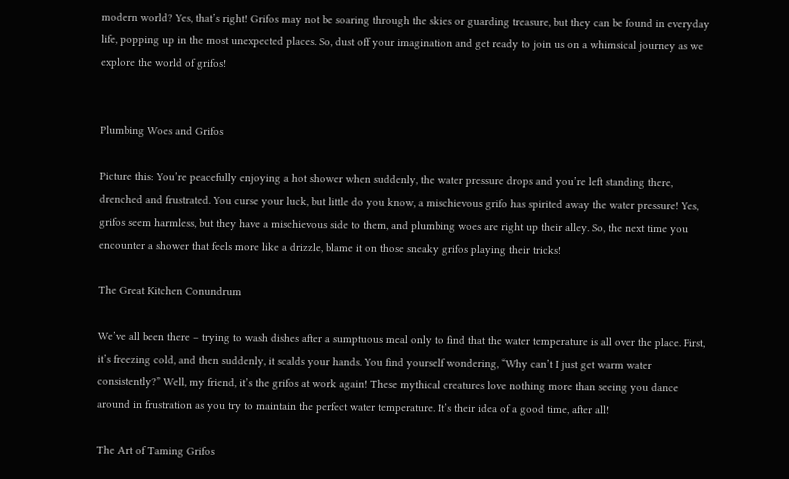modern world? Yes, that’s right! Grifos may not be soaring through the skies or guarding treasure, but they can be found in everyday life, popping up in the most unexpected places. So, dust off your imagination and get ready to join us on a whimsical journey as we explore the world of grifos!


Plumbing Woes and Grifos

Picture this: You’re peacefully enjoying a hot shower when suddenly, the water pressure drops and you’re left standing there, drenched and frustrated. You curse your luck, but little do you know, a mischievous grifo has spirited away the water pressure! Yes, grifos seem harmless, but they have a mischievous side to them, and plumbing woes are right up their alley. So, the next time you encounter a shower that feels more like a drizzle, blame it on those sneaky grifos playing their tricks!

The Great Kitchen Conundrum

We’ve all been there – trying to wash dishes after a sumptuous meal only to find that the water temperature is all over the place. First, it’s freezing cold, and then suddenly, it scalds your hands. You find yourself wondering, “Why can’t I just get warm water consistently?” Well, my friend, it’s the grifos at work again! These mythical creatures love nothing more than seeing you dance around in frustration as you try to maintain the perfect water temperature. It’s their idea of a good time, after all!

The Art of Taming Grifos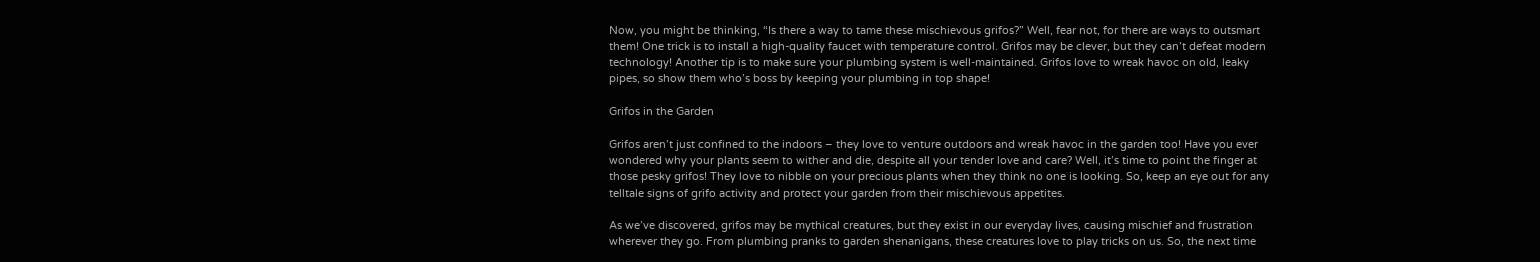Now, you might be thinking, “Is there a way to tame these mischievous grifos?” Well, fear not, for there are ways to outsmart them! One trick is to install a high-quality faucet with temperature control. Grifos may be clever, but they can’t defeat modern technology! Another tip is to make sure your plumbing system is well-maintained. Grifos love to wreak havoc on old, leaky pipes, so show them who’s boss by keeping your plumbing in top shape!

Grifos in the Garden

Grifos aren’t just confined to the indoors – they love to venture outdoors and wreak havoc in the garden too! Have you ever wondered why your plants seem to wither and die, despite all your tender love and care? Well, it’s time to point the finger at those pesky grifos! They love to nibble on your precious plants when they think no one is looking. So, keep an eye out for any telltale signs of grifo activity and protect your garden from their mischievous appetites.

As we’ve discovered, grifos may be mythical creatures, but they exist in our everyday lives, causing mischief and frustration wherever they go. From plumbing pranks to garden shenanigans, these creatures love to play tricks on us. So, the next time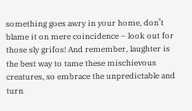something goes awry in your home, don’t blame it on mere coincidence – look out for those sly grifos! And remember, laughter is the best way to tame these mischievous creatures, so embrace the unpredictable and turn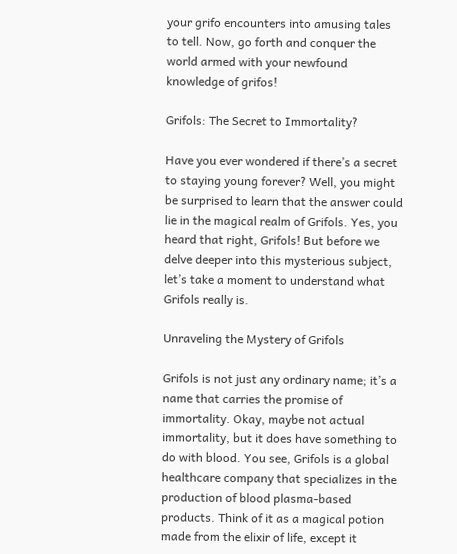your grifo encounters into amusing tales to tell. Now, go forth and conquer the world armed with your newfound knowledge of grifos!

Grifols: The Secret to Immortality?

Have you ever wondered if there’s a secret to staying young forever? Well, you might be surprised to learn that the answer could lie in the magical realm of Grifols. Yes, you heard that right, Grifols! But before we delve deeper into this mysterious subject, let’s take a moment to understand what Grifols really is.

Unraveling the Mystery of Grifols

Grifols is not just any ordinary name; it’s a name that carries the promise of immortality. Okay, maybe not actual immortality, but it does have something to do with blood. You see, Grifols is a global healthcare company that specializes in the production of blood plasma-based products. Think of it as a magical potion made from the elixir of life, except it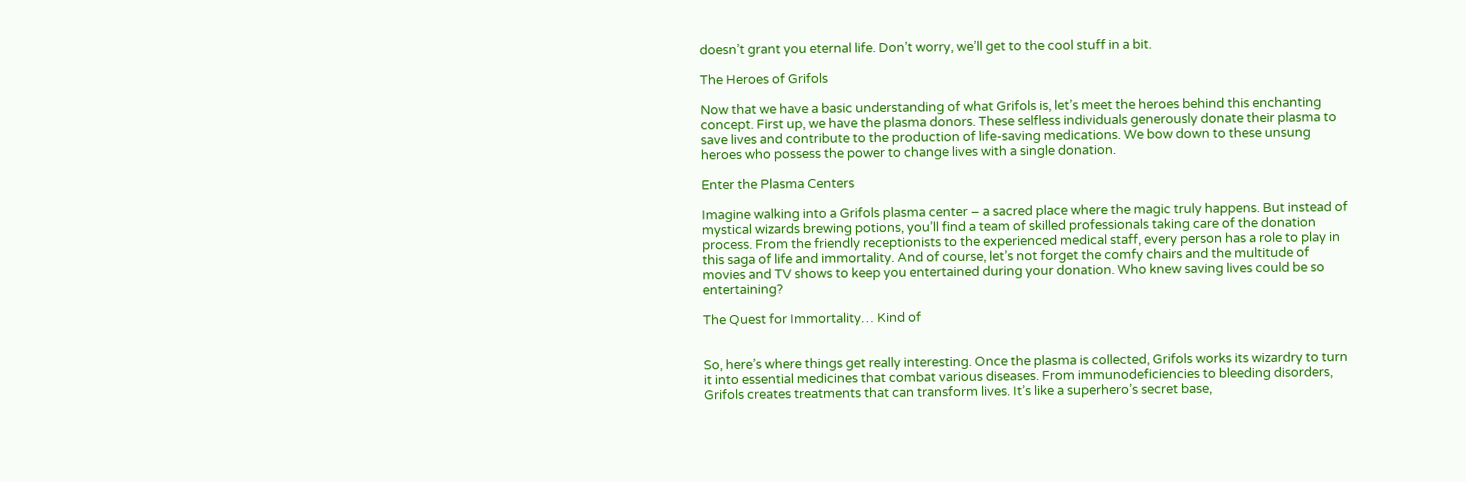doesn’t grant you eternal life. Don’t worry, we’ll get to the cool stuff in a bit.

The Heroes of Grifols

Now that we have a basic understanding of what Grifols is, let’s meet the heroes behind this enchanting concept. First up, we have the plasma donors. These selfless individuals generously donate their plasma to save lives and contribute to the production of life-saving medications. We bow down to these unsung heroes who possess the power to change lives with a single donation.

Enter the Plasma Centers

Imagine walking into a Grifols plasma center – a sacred place where the magic truly happens. But instead of mystical wizards brewing potions, you’ll find a team of skilled professionals taking care of the donation process. From the friendly receptionists to the experienced medical staff, every person has a role to play in this saga of life and immortality. And of course, let’s not forget the comfy chairs and the multitude of movies and TV shows to keep you entertained during your donation. Who knew saving lives could be so entertaining?

The Quest for Immortality… Kind of


So, here’s where things get really interesting. Once the plasma is collected, Grifols works its wizardry to turn it into essential medicines that combat various diseases. From immunodeficiencies to bleeding disorders, Grifols creates treatments that can transform lives. It’s like a superhero’s secret base,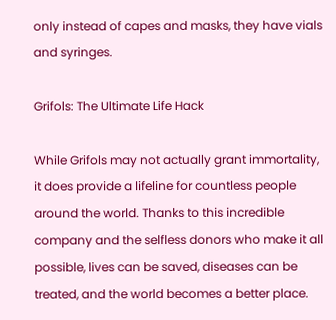only instead of capes and masks, they have vials and syringes.

Grifols: The Ultimate Life Hack

While Grifols may not actually grant immortality, it does provide a lifeline for countless people around the world. Thanks to this incredible company and the selfless donors who make it all possible, lives can be saved, diseases can be treated, and the world becomes a better place.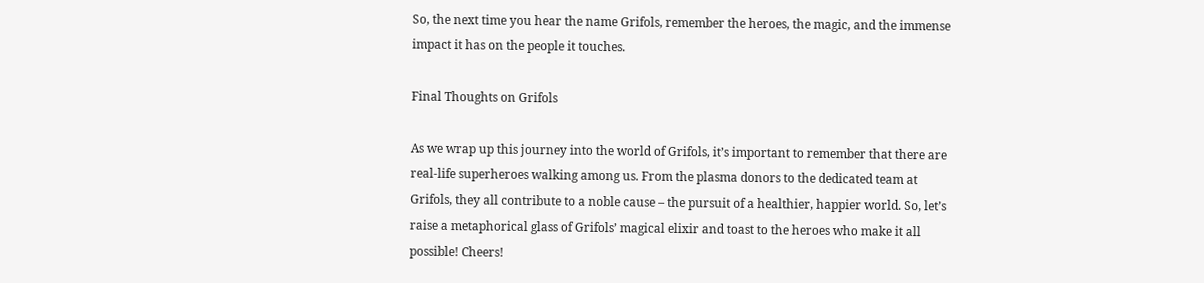So, the next time you hear the name Grifols, remember the heroes, the magic, and the immense impact it has on the people it touches.

Final Thoughts on Grifols

As we wrap up this journey into the world of Grifols, it’s important to remember that there are real-life superheroes walking among us. From the plasma donors to the dedicated team at Grifols, they all contribute to a noble cause – the pursuit of a healthier, happier world. So, let’s raise a metaphorical glass of Grifols’ magical elixir and toast to the heroes who make it all possible! Cheers!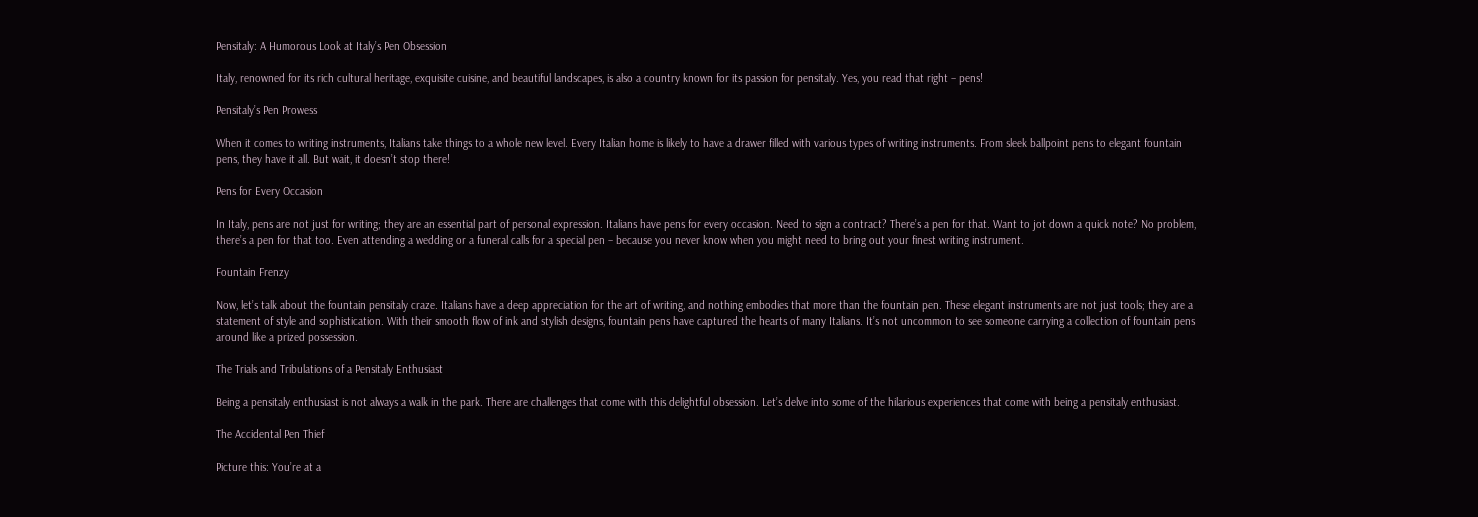Pensitaly: A Humorous Look at Italy’s Pen Obsession

Italy, renowned for its rich cultural heritage, exquisite cuisine, and beautiful landscapes, is also a country known for its passion for pensitaly. Yes, you read that right – pens!

Pensitaly’s Pen Prowess

When it comes to writing instruments, Italians take things to a whole new level. Every Italian home is likely to have a drawer filled with various types of writing instruments. From sleek ballpoint pens to elegant fountain pens, they have it all. But wait, it doesn’t stop there!

Pens for Every Occasion

In Italy, pens are not just for writing; they are an essential part of personal expression. Italians have pens for every occasion. Need to sign a contract? There’s a pen for that. Want to jot down a quick note? No problem, there’s a pen for that too. Even attending a wedding or a funeral calls for a special pen – because you never know when you might need to bring out your finest writing instrument.

Fountain Frenzy

Now, let’s talk about the fountain pensitaly craze. Italians have a deep appreciation for the art of writing, and nothing embodies that more than the fountain pen. These elegant instruments are not just tools; they are a statement of style and sophistication. With their smooth flow of ink and stylish designs, fountain pens have captured the hearts of many Italians. It’s not uncommon to see someone carrying a collection of fountain pens around like a prized possession.

The Trials and Tribulations of a Pensitaly Enthusiast

Being a pensitaly enthusiast is not always a walk in the park. There are challenges that come with this delightful obsession. Let’s delve into some of the hilarious experiences that come with being a pensitaly enthusiast.

The Accidental Pen Thief

Picture this: You’re at a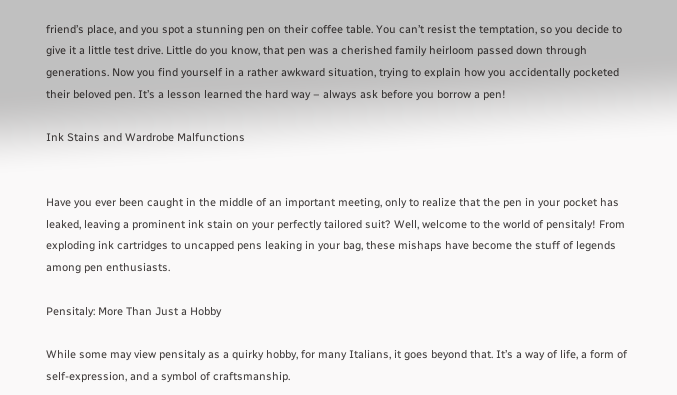friend’s place, and you spot a stunning pen on their coffee table. You can’t resist the temptation, so you decide to give it a little test drive. Little do you know, that pen was a cherished family heirloom passed down through generations. Now you find yourself in a rather awkward situation, trying to explain how you accidentally pocketed their beloved pen. It’s a lesson learned the hard way – always ask before you borrow a pen!

Ink Stains and Wardrobe Malfunctions


Have you ever been caught in the middle of an important meeting, only to realize that the pen in your pocket has leaked, leaving a prominent ink stain on your perfectly tailored suit? Well, welcome to the world of pensitaly! From exploding ink cartridges to uncapped pens leaking in your bag, these mishaps have become the stuff of legends among pen enthusiasts.

Pensitaly: More Than Just a Hobby

While some may view pensitaly as a quirky hobby, for many Italians, it goes beyond that. It’s a way of life, a form of self-expression, and a symbol of craftsmanship.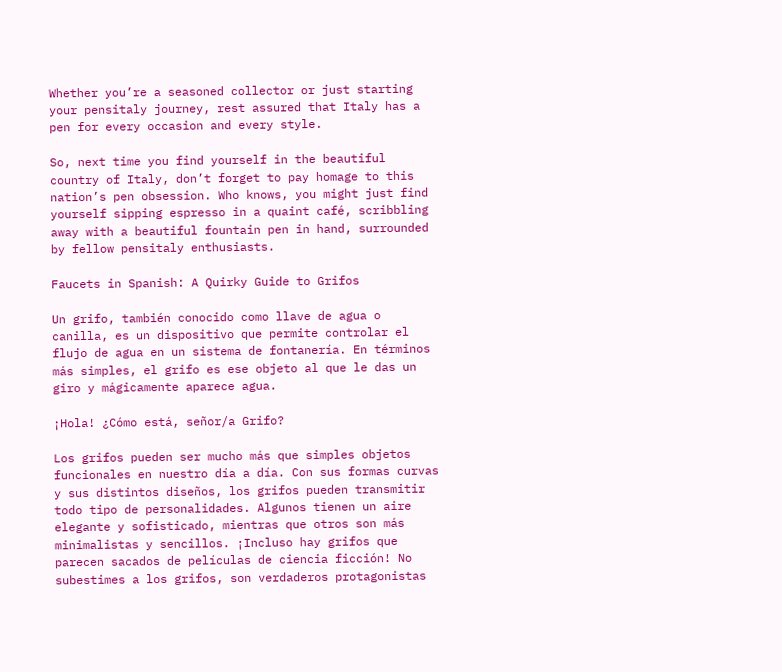Whether you’re a seasoned collector or just starting your pensitaly journey, rest assured that Italy has a pen for every occasion and every style.

So, next time you find yourself in the beautiful country of Italy, don’t forget to pay homage to this nation’s pen obsession. Who knows, you might just find yourself sipping espresso in a quaint café, scribbling away with a beautiful fountain pen in hand, surrounded by fellow pensitaly enthusiasts.

Faucets in Spanish: A Quirky Guide to Grifos

Un grifo, también conocido como llave de agua o canilla, es un dispositivo que permite controlar el flujo de agua en un sistema de fontanería. En términos más simples, el grifo es ese objeto al que le das un giro y mágicamente aparece agua.

¡Hola! ¿Cómo está, señor/a Grifo?

Los grifos pueden ser mucho más que simples objetos funcionales en nuestro día a día. Con sus formas curvas y sus distintos diseños, los grifos pueden transmitir todo tipo de personalidades. Algunos tienen un aire elegante y sofisticado, mientras que otros son más minimalistas y sencillos. ¡Incluso hay grifos que parecen sacados de películas de ciencia ficción! No subestimes a los grifos, son verdaderos protagonistas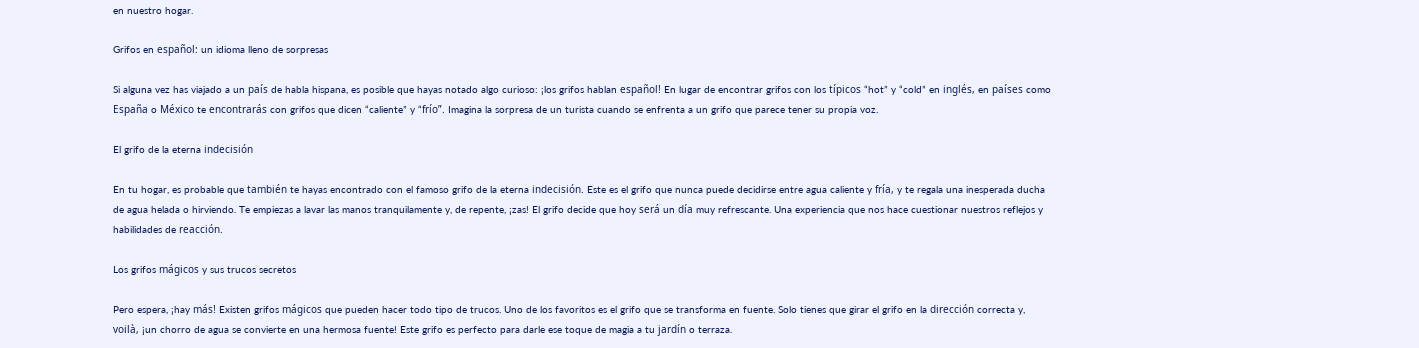en nuestro hogar.

Grifos en español: un idioma lleno de sorpresas

Si alguna vez has viajado a un país de habla hispana, es posible que hayas notado algo curioso: ¡los grifos hablan español! En lugar de encontrar grifos con los típicos “hot” y “cold” en inglés, en países como España o México te encontrarás con grifos que dicen “caliente” y “frío”. Imagina la sorpresa de un turista cuando se enfrenta a un grifo que parece tener su propia voz.

El grifo de la eterna indecisión

En tu hogar, es probable que también te hayas encontrado con el famoso grifo de la eterna indecisión. Este es el grifo que nunca puede decidirse entre agua caliente y fría, y te regala una inesperada ducha de agua helada o hirviendo. Te empiezas a lavar las manos tranquilamente y, de repente, ¡zas! El grifo decide que hoy será un día muy refrescante. Una experiencia que nos hace cuestionar nuestros reflejos y habilidades de reacción.

Los grifos mágicos y sus trucos secretos

Pero espera, ¡hay más! Existen grifos mágicos que pueden hacer todo tipo de trucos. Uno de los favoritos es el grifo que se transforma en fuente. Solo tienes que girar el grifo en la dirección correcta y, voilà, ¡un chorro de agua se convierte en una hermosa fuente! Este grifo es perfecto para darle ese toque de magia a tu jardín o terraza.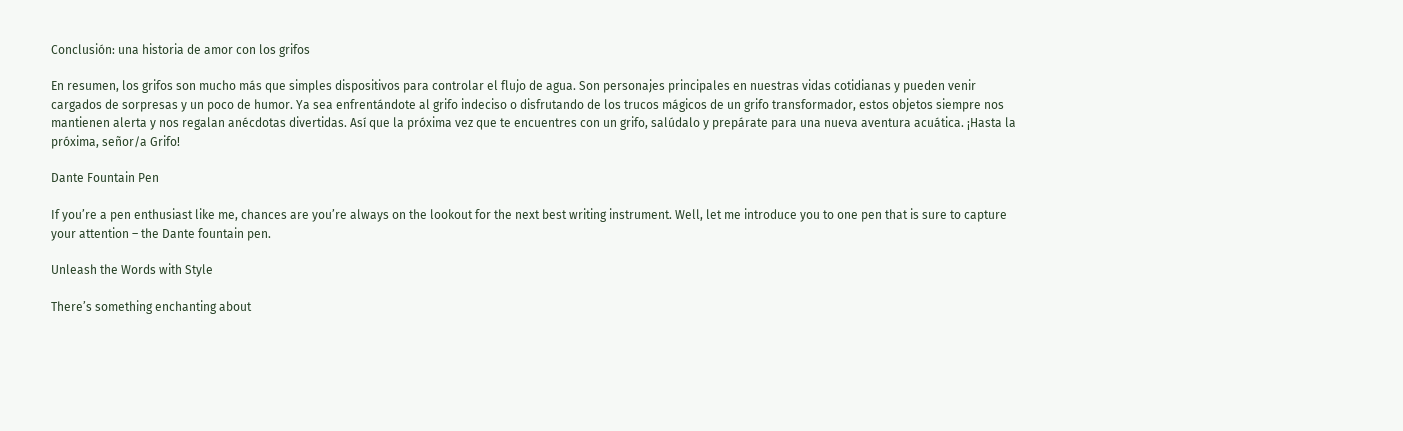Conclusión: una historia de amor con los grifos

En resumen, los grifos son mucho más que simples dispositivos para controlar el flujo de agua. Son personajes principales en nuestras vidas cotidianas y pueden venir cargados de sorpresas y un poco de humor. Ya sea enfrentándote al grifo indeciso o disfrutando de los trucos mágicos de un grifo transformador, estos objetos siempre nos mantienen alerta y nos regalan anécdotas divertidas. Así que la próxima vez que te encuentres con un grifo, salúdalo y prepárate para una nueva aventura acuática. ¡Hasta la próxima, señor/a Grifo!

Dante Fountain Pen

If you’re a pen enthusiast like me, chances are you’re always on the lookout for the next best writing instrument. Well, let me introduce you to one pen that is sure to capture your attention – the Dante fountain pen.

Unleash the Words with Style

There’s something enchanting about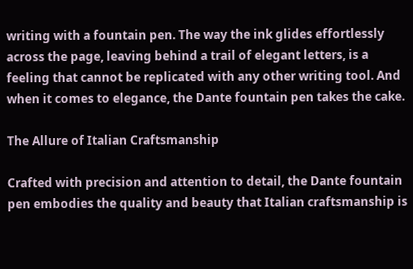writing with a fountain pen. The way the ink glides effortlessly across the page, leaving behind a trail of elegant letters, is a feeling that cannot be replicated with any other writing tool. And when it comes to elegance, the Dante fountain pen takes the cake.

The Allure of Italian Craftsmanship

Crafted with precision and attention to detail, the Dante fountain pen embodies the quality and beauty that Italian craftsmanship is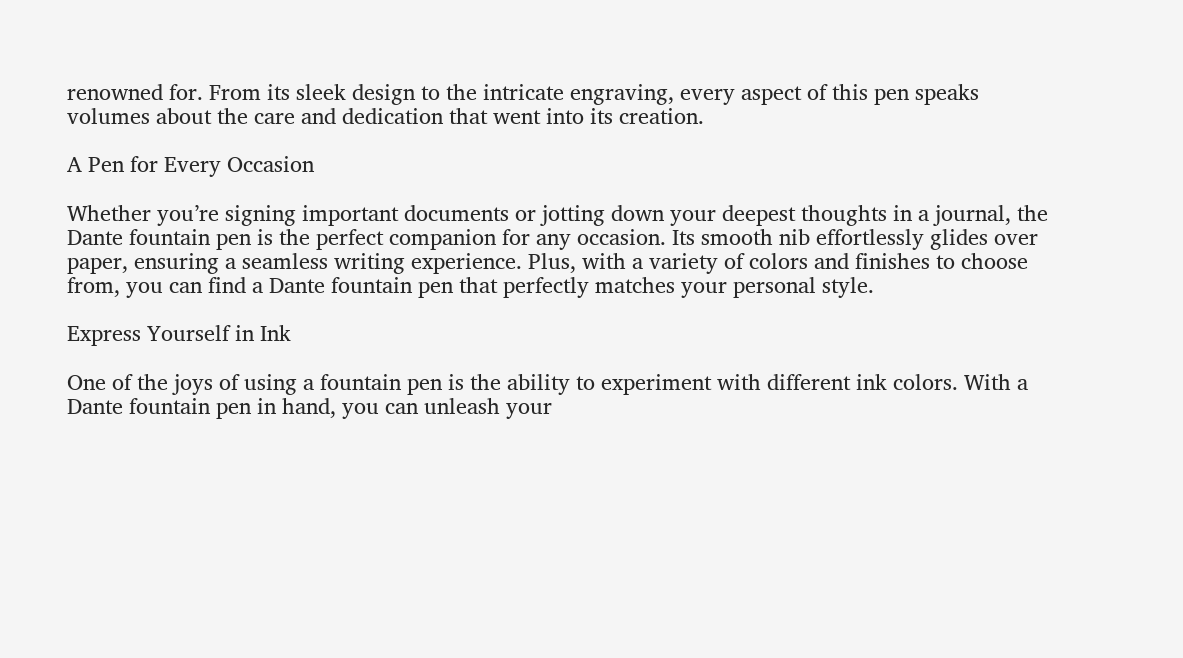renowned for. From its sleek design to the intricate engraving, every aspect of this pen speaks volumes about the care and dedication that went into its creation.

A Pen for Every Occasion

Whether you’re signing important documents or jotting down your deepest thoughts in a journal, the Dante fountain pen is the perfect companion for any occasion. Its smooth nib effortlessly glides over paper, ensuring a seamless writing experience. Plus, with a variety of colors and finishes to choose from, you can find a Dante fountain pen that perfectly matches your personal style.

Express Yourself in Ink

One of the joys of using a fountain pen is the ability to experiment with different ink colors. With a Dante fountain pen in hand, you can unleash your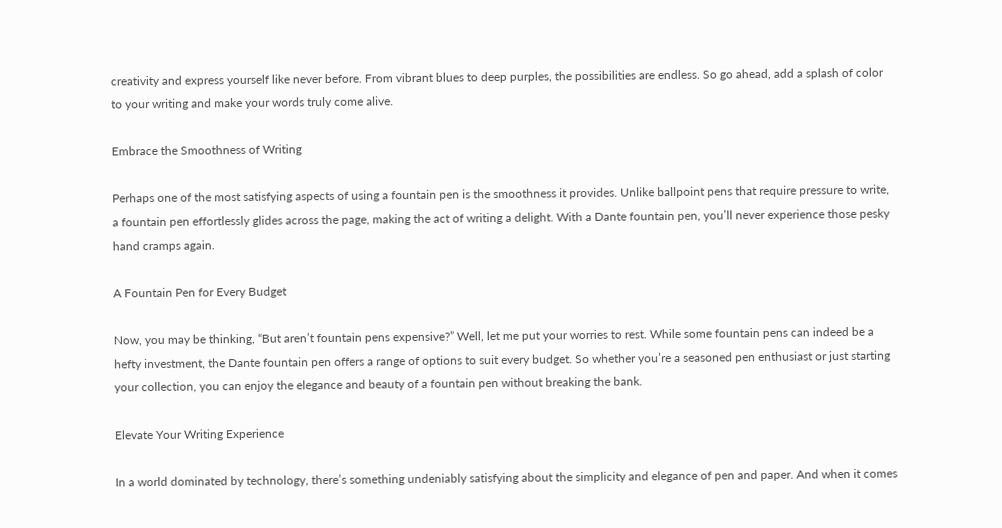creativity and express yourself like never before. From vibrant blues to deep purples, the possibilities are endless. So go ahead, add a splash of color to your writing and make your words truly come alive.

Embrace the Smoothness of Writing

Perhaps one of the most satisfying aspects of using a fountain pen is the smoothness it provides. Unlike ballpoint pens that require pressure to write, a fountain pen effortlessly glides across the page, making the act of writing a delight. With a Dante fountain pen, you’ll never experience those pesky hand cramps again.

A Fountain Pen for Every Budget

Now, you may be thinking, “But aren’t fountain pens expensive?” Well, let me put your worries to rest. While some fountain pens can indeed be a hefty investment, the Dante fountain pen offers a range of options to suit every budget. So whether you’re a seasoned pen enthusiast or just starting your collection, you can enjoy the elegance and beauty of a fountain pen without breaking the bank.

Elevate Your Writing Experience

In a world dominated by technology, there’s something undeniably satisfying about the simplicity and elegance of pen and paper. And when it comes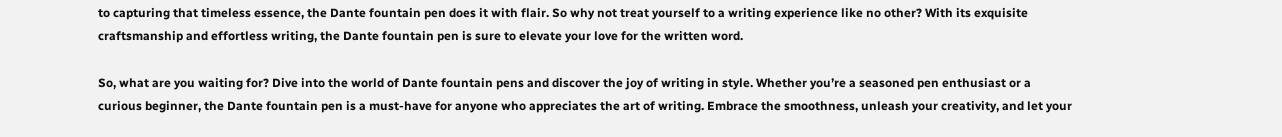to capturing that timeless essence, the Dante fountain pen does it with flair. So why not treat yourself to a writing experience like no other? With its exquisite craftsmanship and effortless writing, the Dante fountain pen is sure to elevate your love for the written word.

So, what are you waiting for? Dive into the world of Dante fountain pens and discover the joy of writing in style. Whether you’re a seasoned pen enthusiast or a curious beginner, the Dante fountain pen is a must-have for anyone who appreciates the art of writing. Embrace the smoothness, unleash your creativity, and let your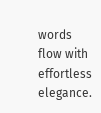words flow with effortless elegance.